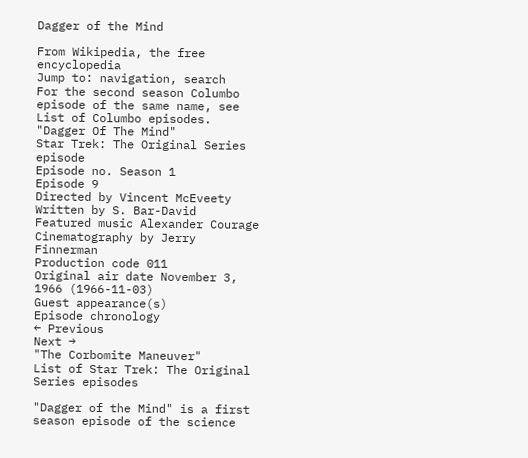Dagger of the Mind

From Wikipedia, the free encyclopedia
Jump to: navigation, search
For the second season Columbo episode of the same name, see List of Columbo episodes.
"Dagger Of The Mind"
Star Trek: The Original Series episode
Episode no. Season 1
Episode 9
Directed by Vincent McEveety
Written by S. Bar-David
Featured music Alexander Courage
Cinematography by Jerry Finnerman
Production code 011
Original air date November 3, 1966 (1966-11-03)
Guest appearance(s)
Episode chronology
← Previous
Next →
"The Corbomite Maneuver"
List of Star Trek: The Original Series episodes

"Dagger of the Mind" is a first season episode of the science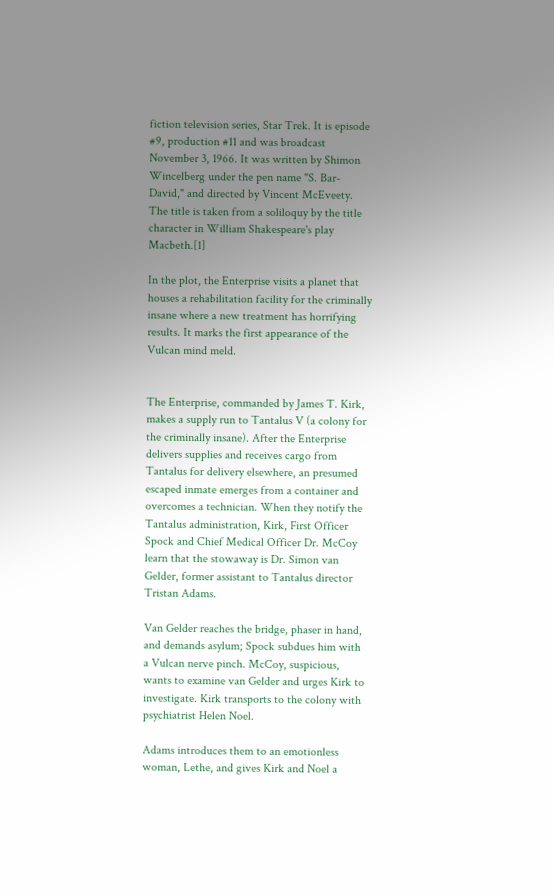fiction television series, Star Trek. It is episode #9, production #11 and was broadcast November 3, 1966. It was written by Shimon Wincelberg under the pen name "S. Bar-David," and directed by Vincent McEveety. The title is taken from a soliloquy by the title character in William Shakespeare's play Macbeth.[1]

In the plot, the Enterprise visits a planet that houses a rehabilitation facility for the criminally insane where a new treatment has horrifying results. It marks the first appearance of the Vulcan mind meld.


The Enterprise, commanded by James T. Kirk, makes a supply run to Tantalus V (a colony for the criminally insane). After the Enterprise delivers supplies and receives cargo from Tantalus for delivery elsewhere, an presumed escaped inmate emerges from a container and overcomes a technician. When they notify the Tantalus administration, Kirk, First Officer Spock and Chief Medical Officer Dr. McCoy learn that the stowaway is Dr. Simon van Gelder, former assistant to Tantalus director Tristan Adams.

Van Gelder reaches the bridge, phaser in hand, and demands asylum; Spock subdues him with a Vulcan nerve pinch. McCoy, suspicious, wants to examine van Gelder and urges Kirk to investigate. Kirk transports to the colony with psychiatrist Helen Noel.

Adams introduces them to an emotionless woman, Lethe, and gives Kirk and Noel a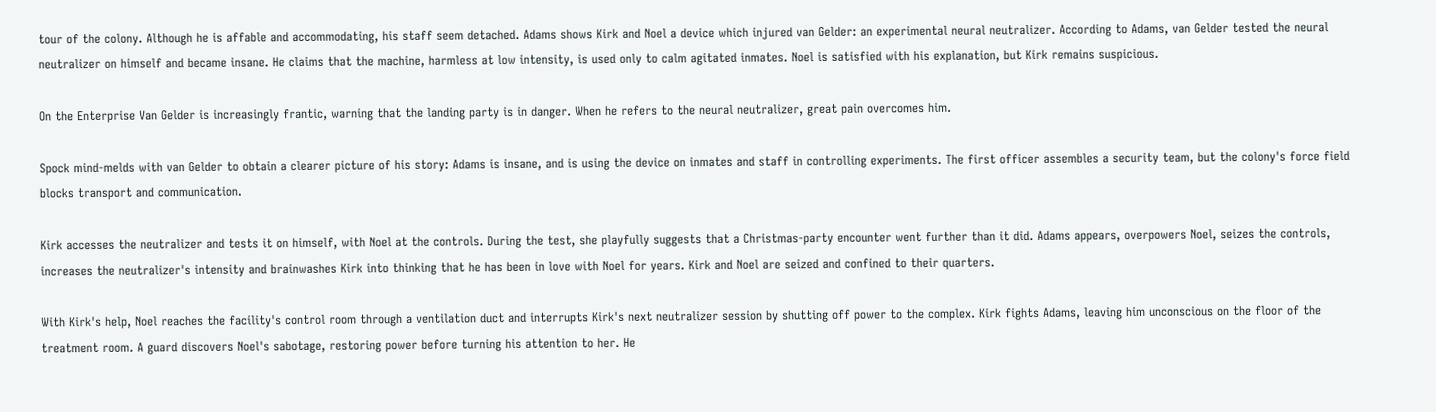tour of the colony. Although he is affable and accommodating, his staff seem detached. Adams shows Kirk and Noel a device which injured van Gelder: an experimental neural neutralizer. According to Adams, van Gelder tested the neural neutralizer on himself and became insane. He claims that the machine, harmless at low intensity, is used only to calm agitated inmates. Noel is satisfied with his explanation, but Kirk remains suspicious.

On the Enterprise Van Gelder is increasingly frantic, warning that the landing party is in danger. When he refers to the neural neutralizer, great pain overcomes him.

Spock mind-melds with van Gelder to obtain a clearer picture of his story: Adams is insane, and is using the device on inmates and staff in controlling experiments. The first officer assembles a security team, but the colony's force field blocks transport and communication.

Kirk accesses the neutralizer and tests it on himself, with Noel at the controls. During the test, she playfully suggests that a Christmas-party encounter went further than it did. Adams appears, overpowers Noel, seizes the controls, increases the neutralizer's intensity and brainwashes Kirk into thinking that he has been in love with Noel for years. Kirk and Noel are seized and confined to their quarters.

With Kirk's help, Noel reaches the facility's control room through a ventilation duct and interrupts Kirk's next neutralizer session by shutting off power to the complex. Kirk fights Adams, leaving him unconscious on the floor of the treatment room. A guard discovers Noel's sabotage, restoring power before turning his attention to her. He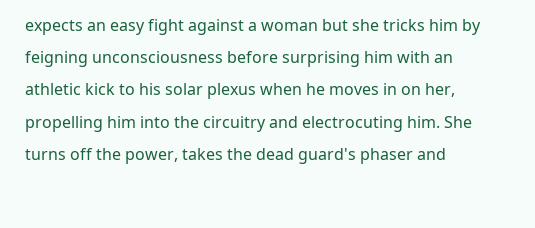expects an easy fight against a woman but she tricks him by feigning unconsciousness before surprising him with an athletic kick to his solar plexus when he moves in on her, propelling him into the circuitry and electrocuting him. She turns off the power, takes the dead guard's phaser and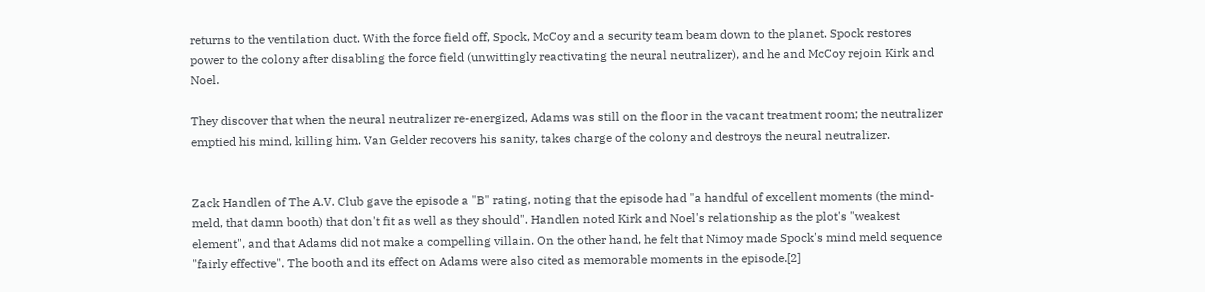returns to the ventilation duct. With the force field off, Spock, McCoy and a security team beam down to the planet. Spock restores power to the colony after disabling the force field (unwittingly reactivating the neural neutralizer), and he and McCoy rejoin Kirk and Noel.

They discover that when the neural neutralizer re-energized, Adams was still on the floor in the vacant treatment room; the neutralizer emptied his mind, killing him. Van Gelder recovers his sanity, takes charge of the colony and destroys the neural neutralizer.


Zack Handlen of The A.V. Club gave the episode a "B" rating, noting that the episode had "a handful of excellent moments (the mind-meld, that damn booth) that don't fit as well as they should". Handlen noted Kirk and Noel's relationship as the plot's "weakest element", and that Adams did not make a compelling villain. On the other hand, he felt that Nimoy made Spock's mind meld sequence "fairly effective". The booth and its effect on Adams were also cited as memorable moments in the episode.[2]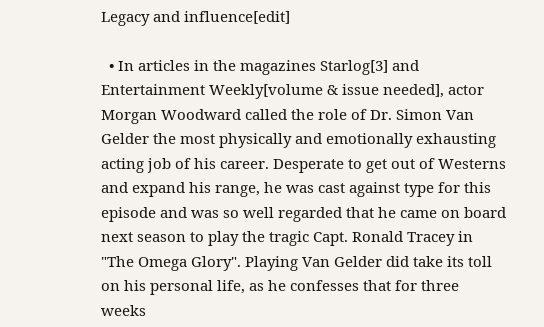Legacy and influence[edit]

  • In articles in the magazines Starlog[3] and Entertainment Weekly[volume & issue needed], actor Morgan Woodward called the role of Dr. Simon Van Gelder the most physically and emotionally exhausting acting job of his career. Desperate to get out of Westerns and expand his range, he was cast against type for this episode and was so well regarded that he came on board next season to play the tragic Capt. Ronald Tracey in "The Omega Glory". Playing Van Gelder did take its toll on his personal life, as he confesses that for three weeks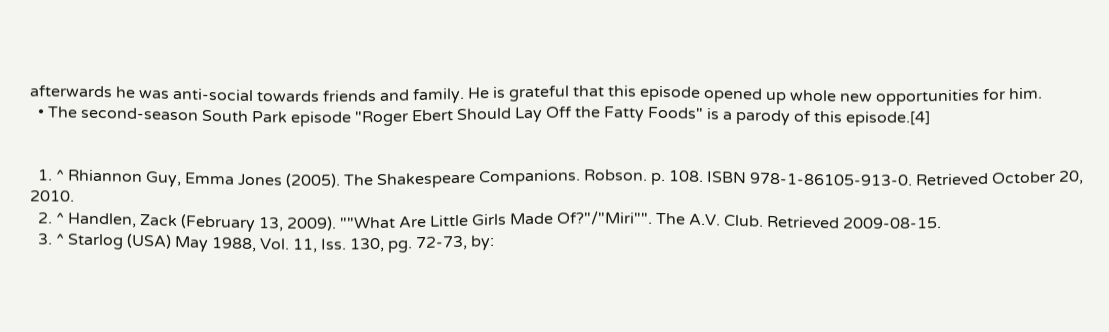afterwards he was anti-social towards friends and family. He is grateful that this episode opened up whole new opportunities for him.
  • The second-season South Park episode "Roger Ebert Should Lay Off the Fatty Foods" is a parody of this episode.[4]


  1. ^ Rhiannon Guy, Emma Jones (2005). The Shakespeare Companions. Robson. p. 108. ISBN 978-1-86105-913-0. Retrieved October 20, 2010.
  2. ^ Handlen, Zack (February 13, 2009). ""What Are Little Girls Made Of?"/"Miri"". The A.V. Club. Retrieved 2009-08-15.
  3. ^ Starlog (USA) May 1988, Vol. 11, Iss. 130, pg. 72-73, by: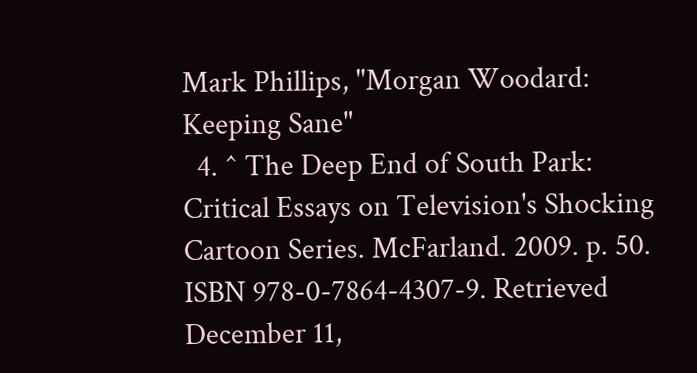Mark Phillips, "Morgan Woodard: Keeping Sane"
  4. ^ The Deep End of South Park: Critical Essays on Television's Shocking Cartoon Series. McFarland. 2009. p. 50. ISBN 978-0-7864-4307-9. Retrieved December 11,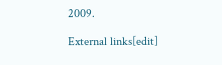2009.

External links[edit]